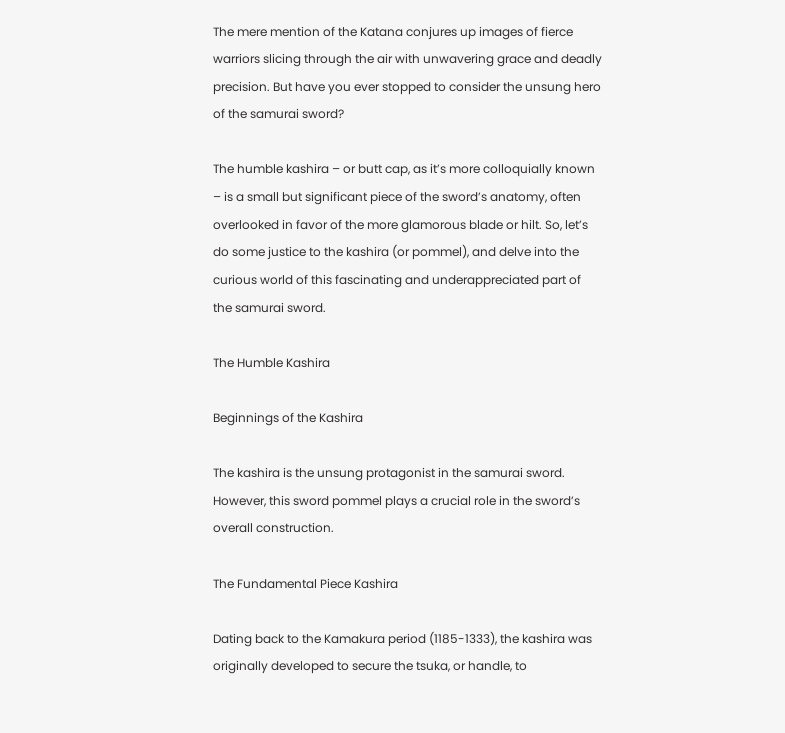The mere mention of the Katana conjures up images of fierce warriors slicing through the air with unwavering grace and deadly precision. But have you ever stopped to consider the unsung hero of the samurai sword?

The humble kashira – or butt cap, as it’s more colloquially known – is a small but significant piece of the sword’s anatomy, often overlooked in favor of the more glamorous blade or hilt. So, let’s do some justice to the kashira (or pommel), and delve into the curious world of this fascinating and underappreciated part of the samurai sword.

The Humble Kashira

Beginnings of the Kashira

The kashira is the unsung protagonist in the samurai sword. However, this sword pommel plays a crucial role in the sword’s overall construction.

The Fundamental Piece Kashira

Dating back to the Kamakura period (1185-1333), the kashira was originally developed to secure the tsuka, or handle, to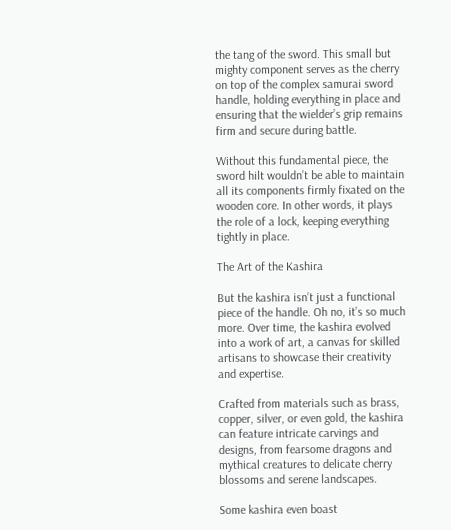the tang of the sword. This small but mighty component serves as the cherry on top of the complex samurai sword handle, holding everything in place and ensuring that the wielder’s grip remains firm and secure during battle.

Without this fundamental piece, the sword hilt wouldn’t be able to maintain all its components firmly fixated on the wooden core. In other words, it plays the role of a lock, keeping everything tightly in place.

The Art of the Kashira

But the kashira isn’t just a functional piece of the handle. Oh no, it’s so much more. Over time, the kashira evolved into a work of art, a canvas for skilled artisans to showcase their creativity and expertise.

Crafted from materials such as brass, copper, silver, or even gold, the kashira can feature intricate carvings and designs, from fearsome dragons and mythical creatures to delicate cherry blossoms and serene landscapes.

Some kashira even boast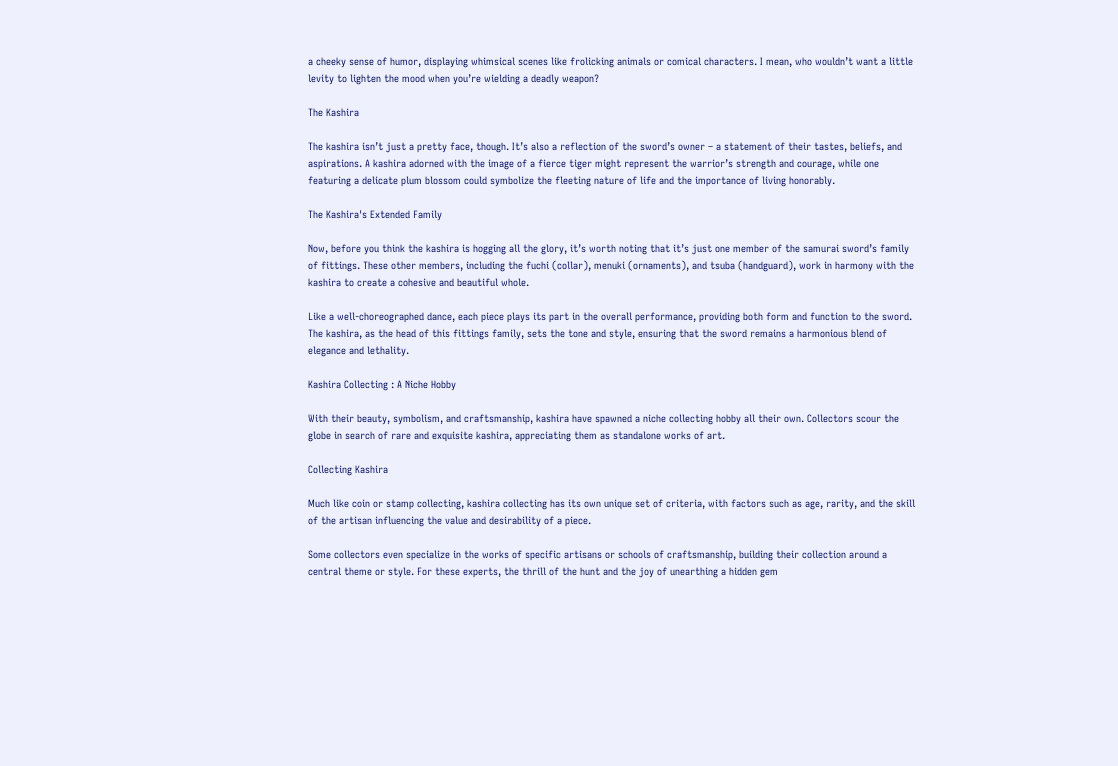a cheeky sense of humor, displaying whimsical scenes like frolicking animals or comical characters. I mean, who wouldn’t want a little levity to lighten the mood when you’re wielding a deadly weapon?

The Kashira

The kashira isn’t just a pretty face, though. It’s also a reflection of the sword’s owner – a statement of their tastes, beliefs, and aspirations. A kashira adorned with the image of a fierce tiger might represent the warrior’s strength and courage, while one featuring a delicate plum blossom could symbolize the fleeting nature of life and the importance of living honorably.

The Kashira's Extended Family

Now, before you think the kashira is hogging all the glory, it’s worth noting that it’s just one member of the samurai sword’s family of fittings. These other members, including the fuchi (collar), menuki (ornaments), and tsuba (handguard), work in harmony with the kashira to create a cohesive and beautiful whole.

Like a well-choreographed dance, each piece plays its part in the overall performance, providing both form and function to the sword. The kashira, as the head of this fittings family, sets the tone and style, ensuring that the sword remains a harmonious blend of elegance and lethality.

Kashira Collecting : A Niche Hobby

With their beauty, symbolism, and craftsmanship, kashira have spawned a niche collecting hobby all their own. Collectors scour the globe in search of rare and exquisite kashira, appreciating them as standalone works of art.

Collecting Kashira

Much like coin or stamp collecting, kashira collecting has its own unique set of criteria, with factors such as age, rarity, and the skill of the artisan influencing the value and desirability of a piece.

Some collectors even specialize in the works of specific artisans or schools of craftsmanship, building their collection around a central theme or style. For these experts, the thrill of the hunt and the joy of unearthing a hidden gem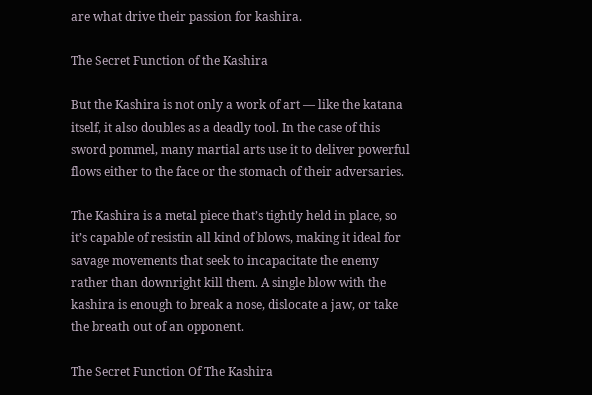are what drive their passion for kashira.

The Secret Function of the Kashira

But the Kashira is not only a work of art — like the katana itself, it also doubles as a deadly tool. In the case of this sword pommel, many martial arts use it to deliver powerful flows either to the face or the stomach of their adversaries.

The Kashira is a metal piece that’s tightly held in place, so it’s capable of resistin all kind of blows, making it ideal for savage movements that seek to incapacitate the enemy rather than downright kill them. A single blow with the kashira is enough to break a nose, dislocate a jaw, or take the breath out of an opponent.

The Secret Function Of The Kashira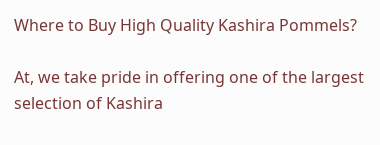Where to Buy High Quality Kashira Pommels?

At, we take pride in offering one of the largest selection of Kashira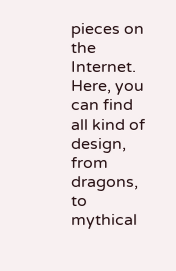pieces on the Internet. Here, you can find all kind of design, from dragons, to mythical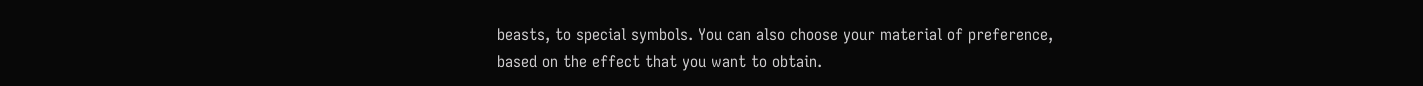beasts, to special symbols. You can also choose your material of preference, based on the effect that you want to obtain.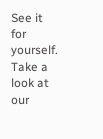See it for yourself. Take a look at our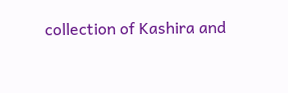collection of Kashira and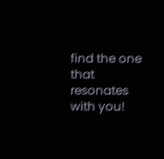find the one that resonates with you!